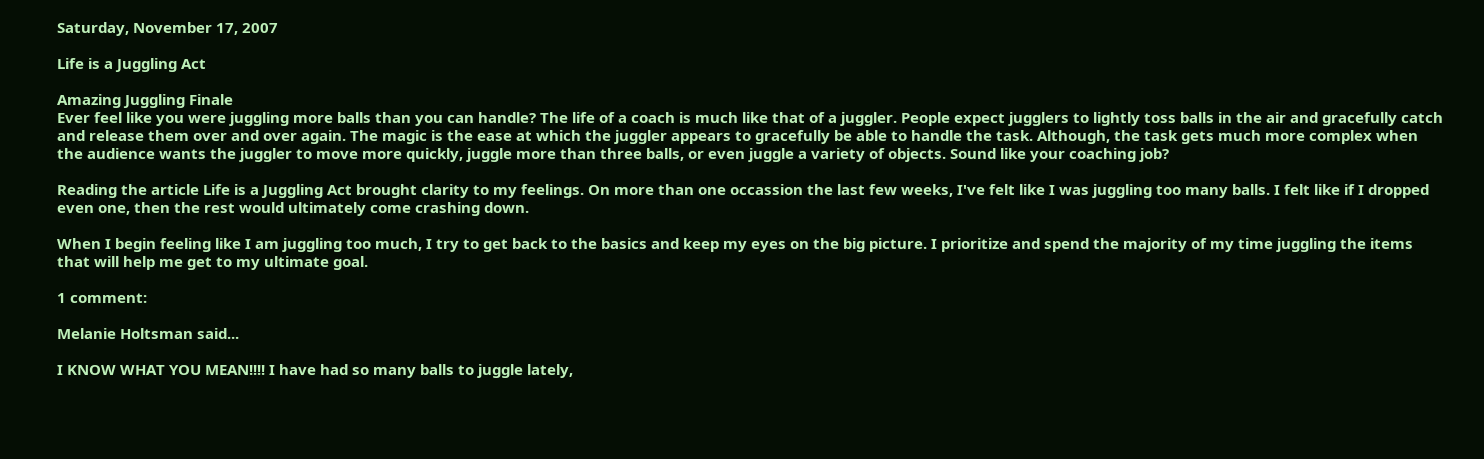Saturday, November 17, 2007

Life is a Juggling Act

Amazing Juggling Finale
Ever feel like you were juggling more balls than you can handle? The life of a coach is much like that of a juggler. People expect jugglers to lightly toss balls in the air and gracefully catch and release them over and over again. The magic is the ease at which the juggler appears to gracefully be able to handle the task. Although, the task gets much more complex when the audience wants the juggler to move more quickly, juggle more than three balls, or even juggle a variety of objects. Sound like your coaching job?

Reading the article Life is a Juggling Act brought clarity to my feelings. On more than one occassion the last few weeks, I've felt like I was juggling too many balls. I felt like if I dropped even one, then the rest would ultimately come crashing down.

When I begin feeling like I am juggling too much, I try to get back to the basics and keep my eyes on the big picture. I prioritize and spend the majority of my time juggling the items that will help me get to my ultimate goal.

1 comment:

Melanie Holtsman said...

I KNOW WHAT YOU MEAN!!!! I have had so many balls to juggle lately,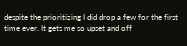despite the prioritizing I did drop a few for the first time ever. It gets me so upset and off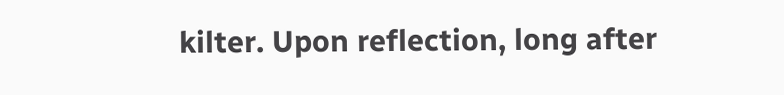kilter. Upon reflection, long after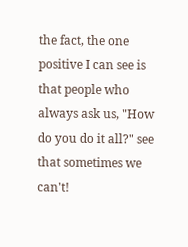the fact, the one positive I can see is that people who always ask us, "How do you do it all?" see that sometimes we can't!